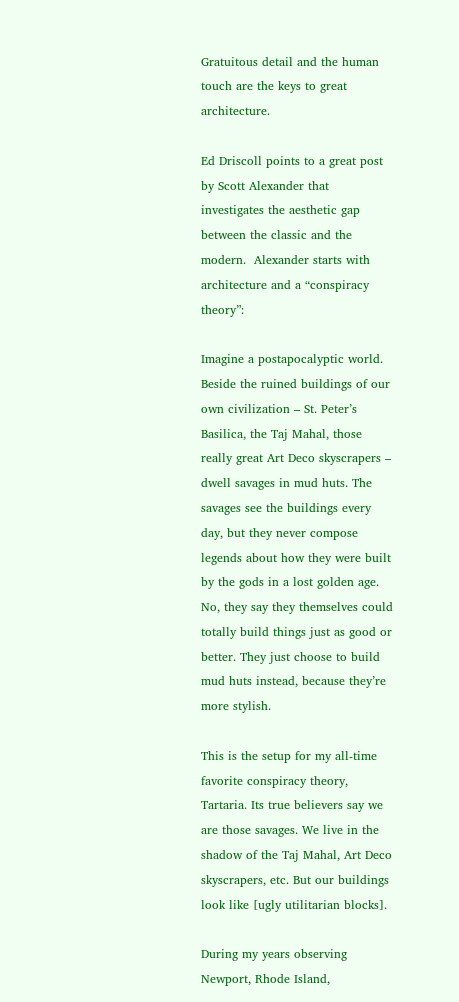Gratuitous detail and the human touch are the keys to great architecture.

Ed Driscoll points to a great post by Scott Alexander that investigates the aesthetic gap between the classic and the modern.  Alexander starts with architecture and a “conspiracy theory”:

Imagine a postapocalyptic world. Beside the ruined buildings of our own civilization – St. Peter’s Basilica, the Taj Mahal, those really great Art Deco skyscrapers – dwell savages in mud huts. The savages see the buildings every day, but they never compose legends about how they were built by the gods in a lost golden age. No, they say they themselves could totally build things just as good or better. They just choose to build mud huts instead, because they’re more stylish.

This is the setup for my all-time favorite conspiracy theory, Tartaria. Its true believers say we are those savages. We live in the shadow of the Taj Mahal, Art Deco skyscrapers, etc. But our buildings look like [ugly utilitarian blocks].

During my years observing Newport, Rhode Island,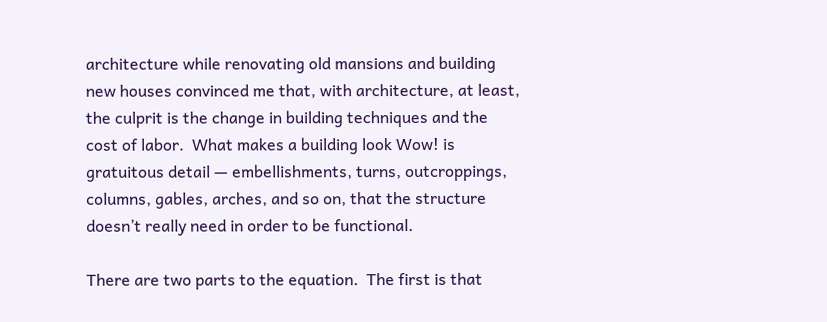architecture while renovating old mansions and building new houses convinced me that, with architecture, at least, the culprit is the change in building techniques and the cost of labor.  What makes a building look Wow! is gratuitous detail — embellishments, turns, outcroppings, columns, gables, arches, and so on, that the structure doesn’t really need in order to be functional.

There are two parts to the equation.  The first is that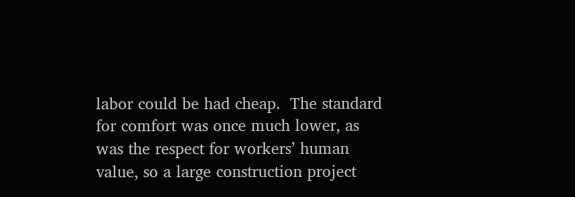labor could be had cheap.  The standard for comfort was once much lower, as was the respect for workers’ human value, so a large construction project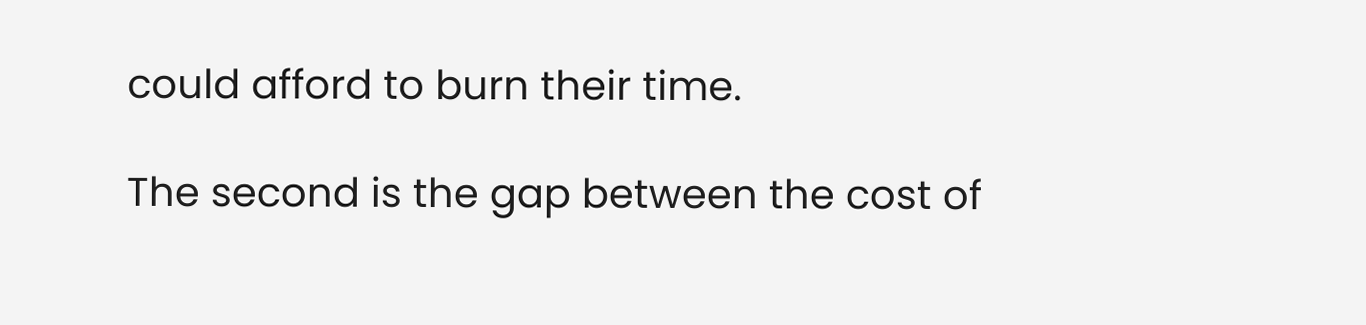could afford to burn their time.

The second is the gap between the cost of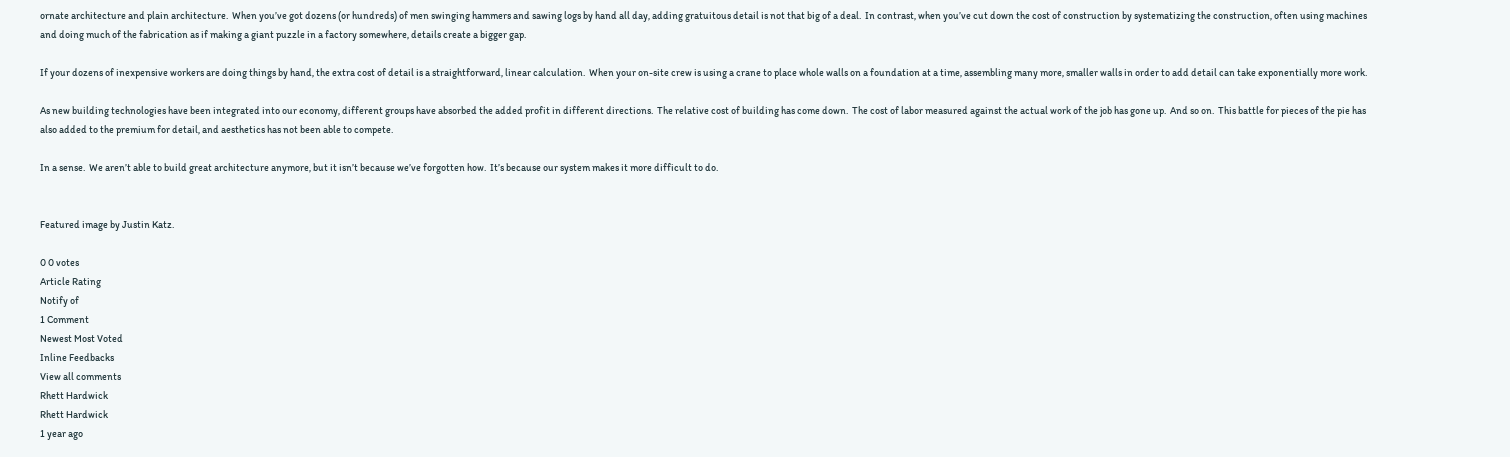ornate architecture and plain architecture.  When you’ve got dozens (or hundreds) of men swinging hammers and sawing logs by hand all day, adding gratuitous detail is not that big of a deal.  In contrast, when you’ve cut down the cost of construction by systematizing the construction, often using machines and doing much of the fabrication as if making a giant puzzle in a factory somewhere, details create a bigger gap.

If your dozens of inexpensive workers are doing things by hand, the extra cost of detail is a straightforward, linear calculation.  When your on-site crew is using a crane to place whole walls on a foundation at a time, assembling many more, smaller walls in order to add detail can take exponentially more work.

As new building technologies have been integrated into our economy, different groups have absorbed the added profit in different directions.  The relative cost of building has come down.  The cost of labor measured against the actual work of the job has gone up.  And so on.  This battle for pieces of the pie has also added to the premium for detail, and aesthetics has not been able to compete.

In a sense.  We aren’t able to build great architecture anymore, but it isn’t because we’ve forgotten how.  It’s because our system makes it more difficult to do.


Featured image by Justin Katz.

0 0 votes
Article Rating
Notify of
1 Comment
Newest Most Voted
Inline Feedbacks
View all comments
Rhett Hardwick
Rhett Hardwick
1 year ago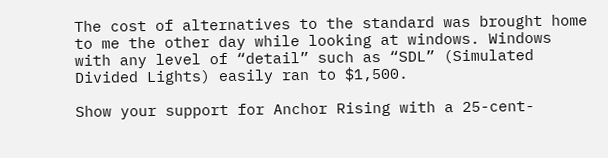The cost of alternatives to the standard was brought home to me the other day while looking at windows. Windows with any level of “detail” such as “SDL” (Simulated Divided Lights) easily ran to $1,500.

Show your support for Anchor Rising with a 25-cent-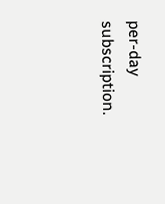per-day subscription.